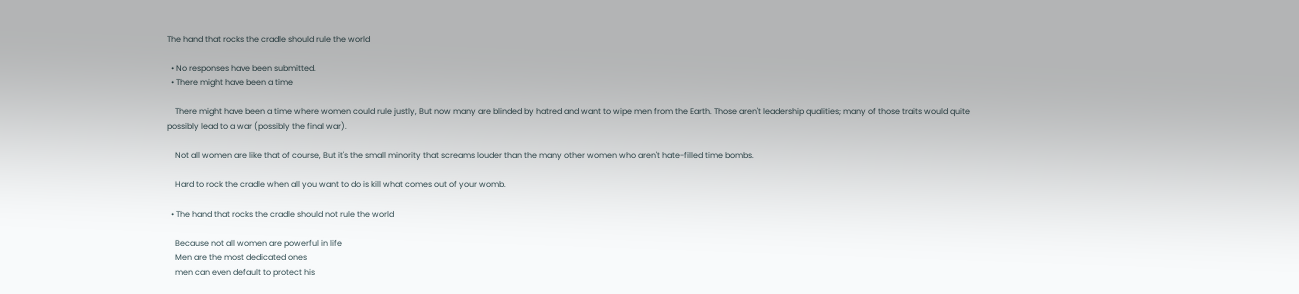The hand that rocks the cradle should rule the world

  • No responses have been submitted.
  • There might have been a time

    There might have been a time where women could rule justly, But now many are blinded by hatred and want to wipe men from the Earth. Those aren't leadership qualities; many of those traits would quite possibly lead to a war (possibly the final war).

    Not all women are like that of course, But it's the small minority that screams louder than the many other women who aren't hate-filled time bombs.

    Hard to rock the cradle when all you want to do is kill what comes out of your womb.

  • The hand that rocks the cradle should not rule the world

    Because not all women are powerful in life
    Men are the most dedicated ones
    men can even default to protect his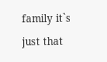family it`s just that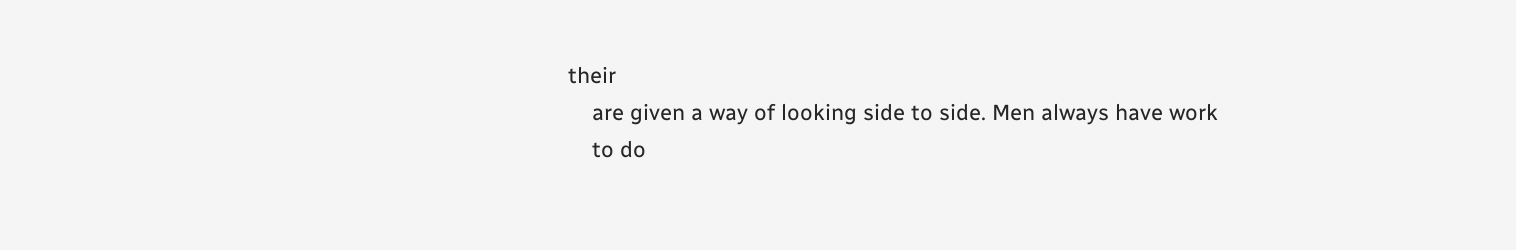their
    are given a way of looking side to side. Men always have work
    to do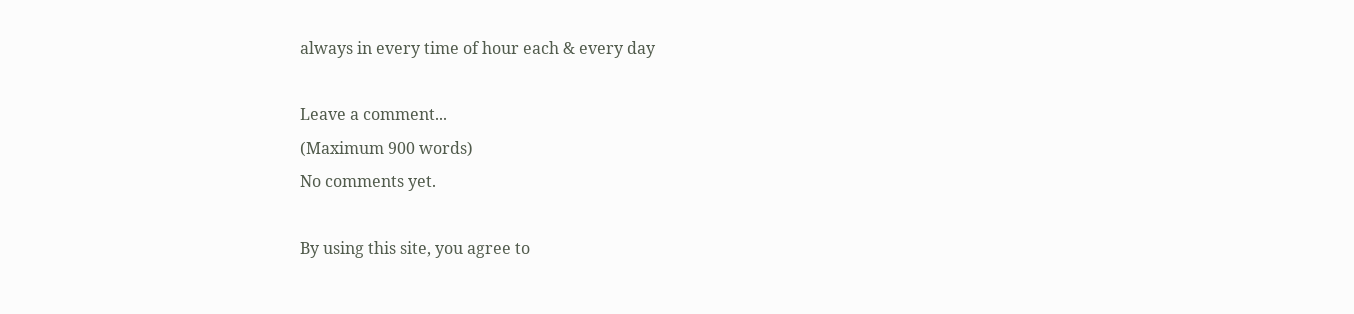always in every time of hour each & every day

Leave a comment...
(Maximum 900 words)
No comments yet.

By using this site, you agree to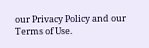our Privacy Policy and our Terms of Use.